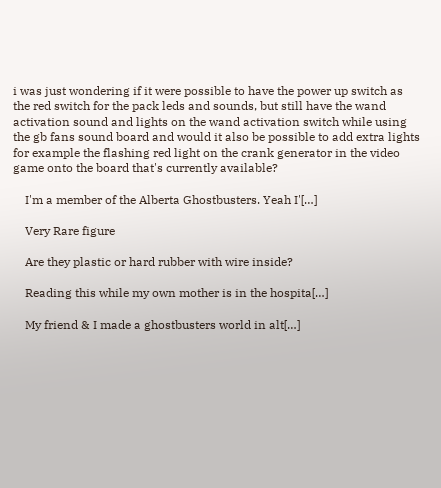i was just wondering if it were possible to have the power up switch as the red switch for the pack leds and sounds, but still have the wand activation sound and lights on the wand activation switch while using the gb fans sound board and would it also be possible to add extra lights for example the flashing red light on the crank generator in the video game onto the board that's currently available?

    I'm a member of the Alberta Ghostbusters. Yeah I'[…]

    Very Rare figure

    Are they plastic or hard rubber with wire inside?

    Reading this while my own mother is in the hospita[…]

    My friend & I made a ghostbusters world in alt[…]